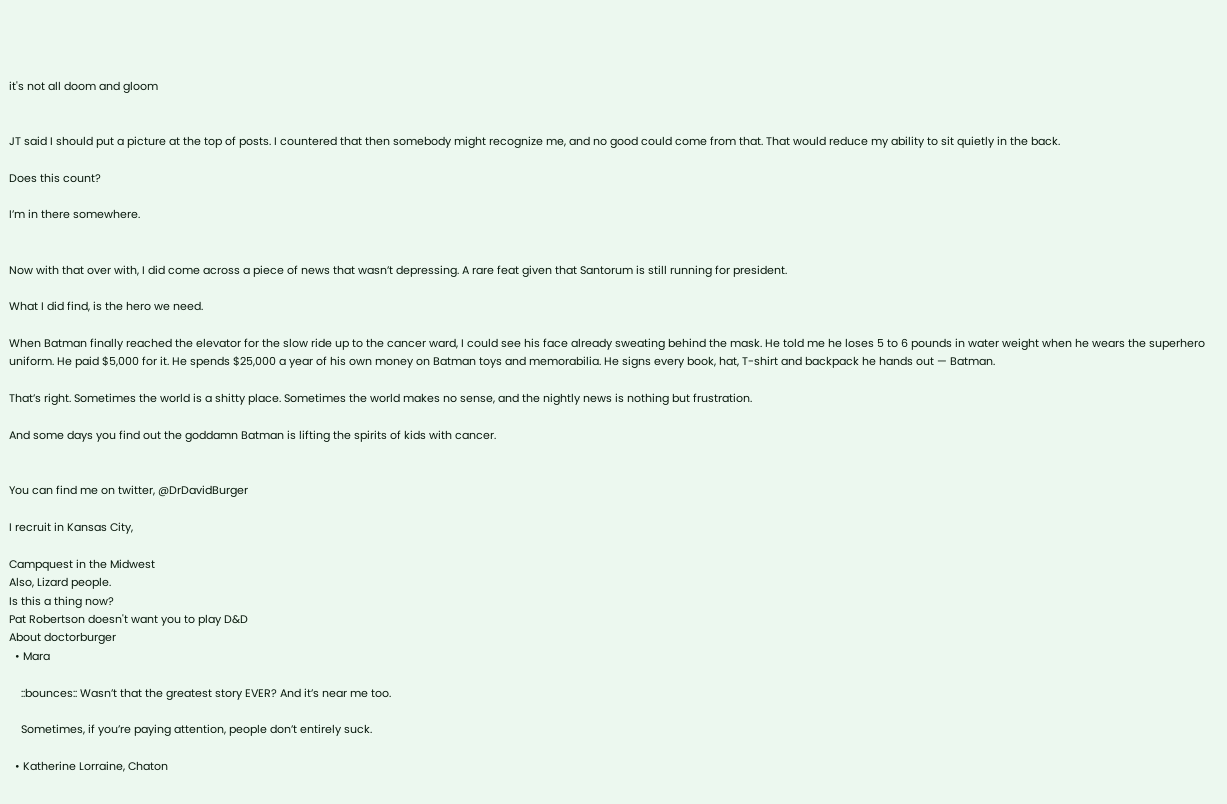it's not all doom and gloom


JT said I should put a picture at the top of posts. I countered that then somebody might recognize me, and no good could come from that. That would reduce my ability to sit quietly in the back.

Does this count?

I’m in there somewhere.


Now with that over with, I did come across a piece of news that wasn’t depressing. A rare feat given that Santorum is still running for president.

What I did find, is the hero we need.

When Batman finally reached the elevator for the slow ride up to the cancer ward, I could see his face already sweating behind the mask. He told me he loses 5 to 6 pounds in water weight when he wears the superhero uniform. He paid $5,000 for it. He spends $25,000 a year of his own money on Batman toys and memorabilia. He signs every book, hat, T-shirt and backpack he hands out — Batman.

That’s right. Sometimes the world is a shitty place. Sometimes the world makes no sense, and the nightly news is nothing but frustration.

And some days you find out the goddamn Batman is lifting the spirits of kids with cancer.


You can find me on twitter, @DrDavidBurger

I recruit in Kansas City,

Campquest in the Midwest
Also, Lizard people.
Is this a thing now?
Pat Robertson doesn't want you to play D&D
About doctorburger
  • Mara

    ::bounces:: Wasn’t that the greatest story EVER? And it’s near me too.

    Sometimes, if you’re paying attention, people don’t entirely suck.

  • Katherine Lorraine, Chaton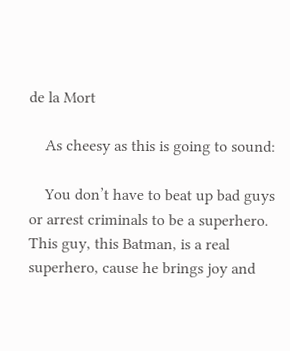de la Mort

    As cheesy as this is going to sound:

    You don’t have to beat up bad guys or arrest criminals to be a superhero. This guy, this Batman, is a real superhero, cause he brings joy and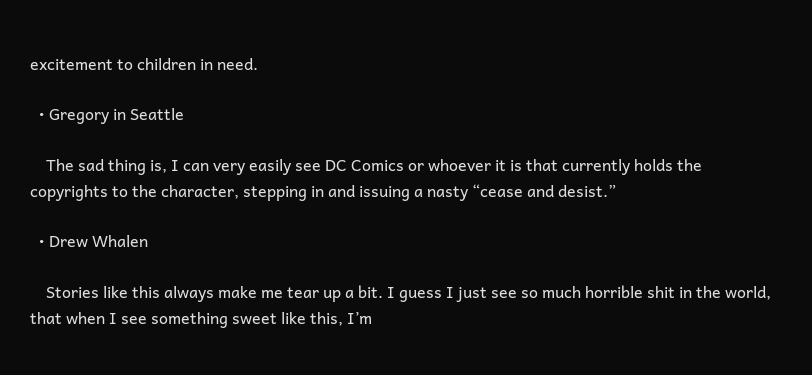excitement to children in need.

  • Gregory in Seattle

    The sad thing is, I can very easily see DC Comics or whoever it is that currently holds the copyrights to the character, stepping in and issuing a nasty “cease and desist.”

  • Drew Whalen

    Stories like this always make me tear up a bit. I guess I just see so much horrible shit in the world, that when I see something sweet like this, I’m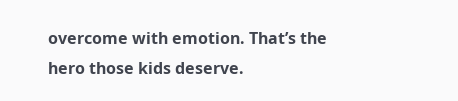overcome with emotion. That’s the hero those kids deserve.